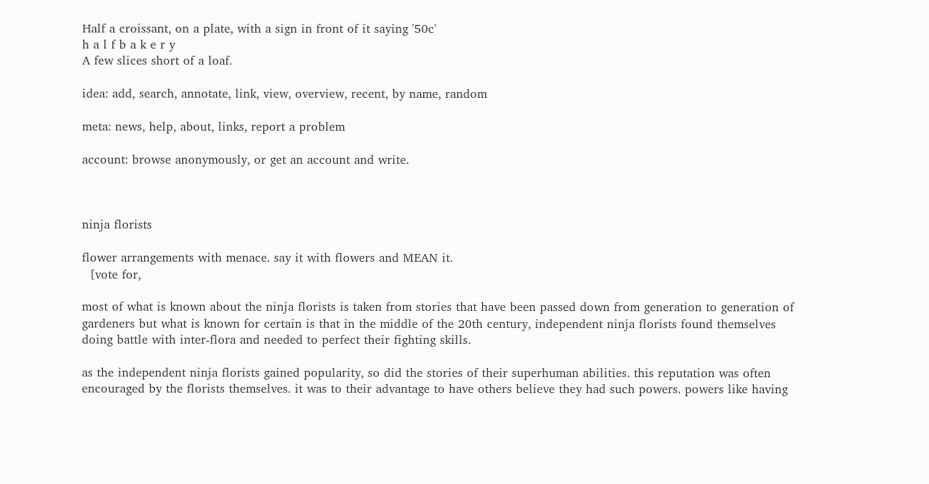Half a croissant, on a plate, with a sign in front of it saying '50c'
h a l f b a k e r y
A few slices short of a loaf.

idea: add, search, annotate, link, view, overview, recent, by name, random

meta: news, help, about, links, report a problem

account: browse anonymously, or get an account and write.



ninja florists

flower arrangements with menace. say it with flowers and MEAN it.
  [vote for,

most of what is known about the ninja florists is taken from stories that have been passed down from generation to generation of gardeners but what is known for certain is that in the middle of the 20th century, independent ninja florists found themselves doing battle with inter-flora and needed to perfect their fighting skills.

as the independent ninja florists gained popularity, so did the stories of their superhuman abilities. this reputation was often encouraged by the florists themselves. it was to their advantage to have others believe they had such powers. powers like having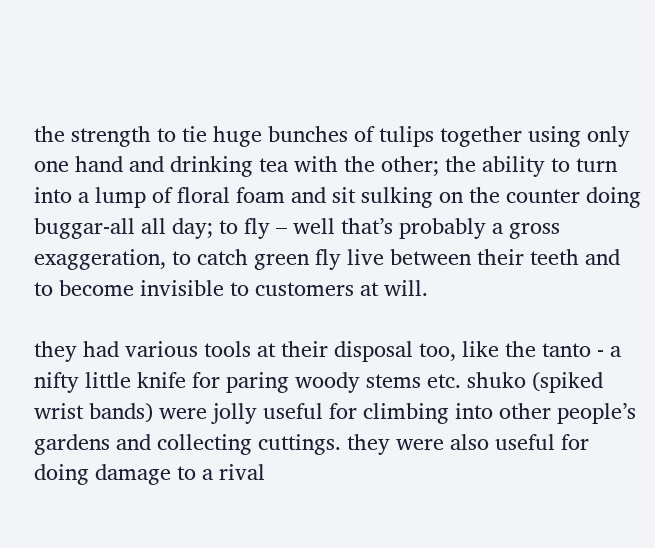the strength to tie huge bunches of tulips together using only one hand and drinking tea with the other; the ability to turn into a lump of floral foam and sit sulking on the counter doing buggar-all all day; to fly – well that’s probably a gross exaggeration, to catch green fly live between their teeth and to become invisible to customers at will.

they had various tools at their disposal too, like the tanto - a nifty little knife for paring woody stems etc. shuko (spiked wrist bands) were jolly useful for climbing into other people’s gardens and collecting cuttings. they were also useful for doing damage to a rival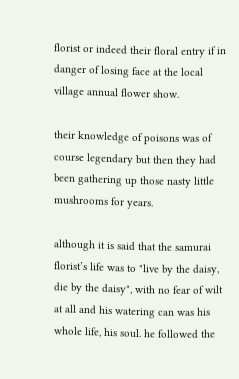florist or indeed their floral entry if in danger of losing face at the local village annual flower show.

their knowledge of poisons was of course legendary but then they had been gathering up those nasty little mushrooms for years.

although it is said that the samurai florist’s life was to "live by the daisy, die by the daisy", with no fear of wilt at all and his watering can was his whole life, his soul. he followed the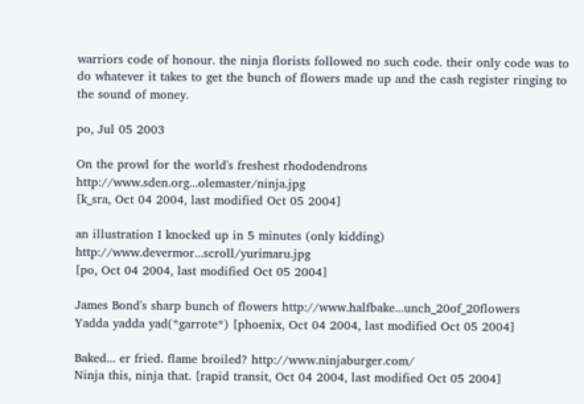warriors code of honour. the ninja florists followed no such code. their only code was to do whatever it takes to get the bunch of flowers made up and the cash register ringing to the sound of money.

po, Jul 05 2003

On the prowl for the world's freshest rhododendrons http://www.sden.org...olemaster/ninja.jpg
[k_sra, Oct 04 2004, last modified Oct 05 2004]

an illustration I knocked up in 5 minutes (only kidding) http://www.devermor...scroll/yurimaru.jpg
[po, Oct 04 2004, last modified Oct 05 2004]

James Bond's sharp bunch of flowers http://www.halfbake...unch_20of_20flowers
Yadda yadda yad(*garrote*) [phoenix, Oct 04 2004, last modified Oct 05 2004]

Baked... er fried. flame broiled? http://www.ninjaburger.com/
Ninja this, ninja that. [rapid transit, Oct 04 2004, last modified Oct 05 2004]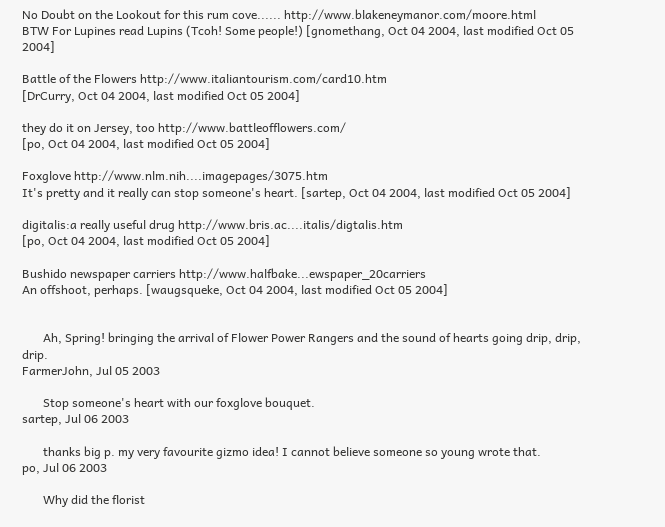No Doubt on the Lookout for this rum cove...... http://www.blakeneymanor.com/moore.html
BTW For Lupines read Lupins (Tcoh! Some people!) [gnomethang, Oct 04 2004, last modified Oct 05 2004]

Battle of the Flowers http://www.italiantourism.com/card10.htm
[DrCurry, Oct 04 2004, last modified Oct 05 2004]

they do it on Jersey, too http://www.battleofflowers.com/
[po, Oct 04 2004, last modified Oct 05 2004]

Foxglove http://www.nlm.nih....imagepages/3075.htm
It's pretty and it really can stop someone's heart. [sartep, Oct 04 2004, last modified Oct 05 2004]

digitalis:a really useful drug http://www.bris.ac....italis/digtalis.htm
[po, Oct 04 2004, last modified Oct 05 2004]

Bushido newspaper carriers http://www.halfbake...ewspaper_20carriers
An offshoot, perhaps. [waugsqueke, Oct 04 2004, last modified Oct 05 2004]


       Ah, Spring! bringing the arrival of Flower Power Rangers and the sound of hearts going drip, drip, drip.
FarmerJohn, Jul 05 2003

       Stop someone's heart with our foxglove bouquet.
sartep, Jul 06 2003

       thanks big p. my very favourite gizmo idea! I cannot believe someone so young wrote that.
po, Jul 06 2003

       Why did the florist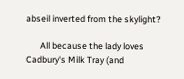abseil inverted from the skylight?

       All because the lady loves Cadbury's Milk Tray (and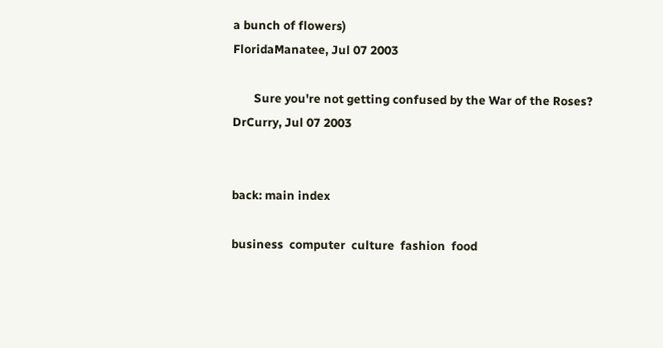a bunch of flowers)
FloridaManatee, Jul 07 2003

       Sure you're not getting confused by the War of the Roses?
DrCurry, Jul 07 2003


back: main index

business  computer  culture  fashion  food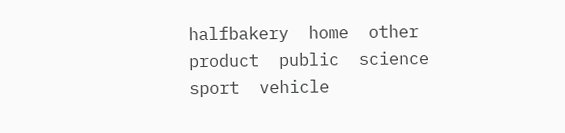halfbakery  home  other  product  public  science  sport  vehicle